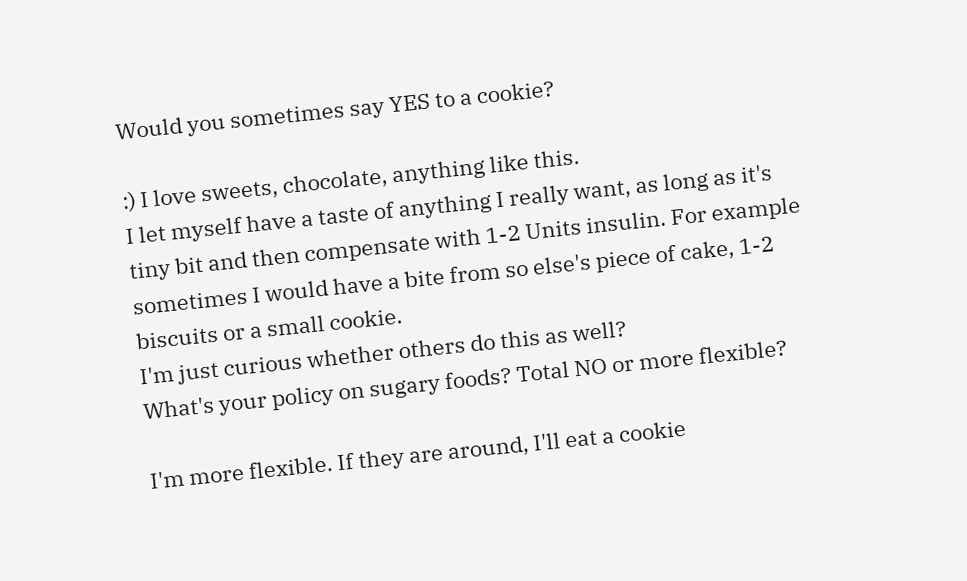Would you sometimes say YES to a cookie?

:) I love sweets, chocolate, anything like this.
I let myself have a taste of anything I really want, as long as it's tiny bit and then compensate with 1-2 Units insulin. For example sometimes I would have a bite from so else's piece of cake, 1-2 biscuits or a small cookie.
I'm just curious whether others do this as well?
What's your policy on sugary foods? Total NO or more flexible?

I'm more flexible. If they are around, I'll eat a cookie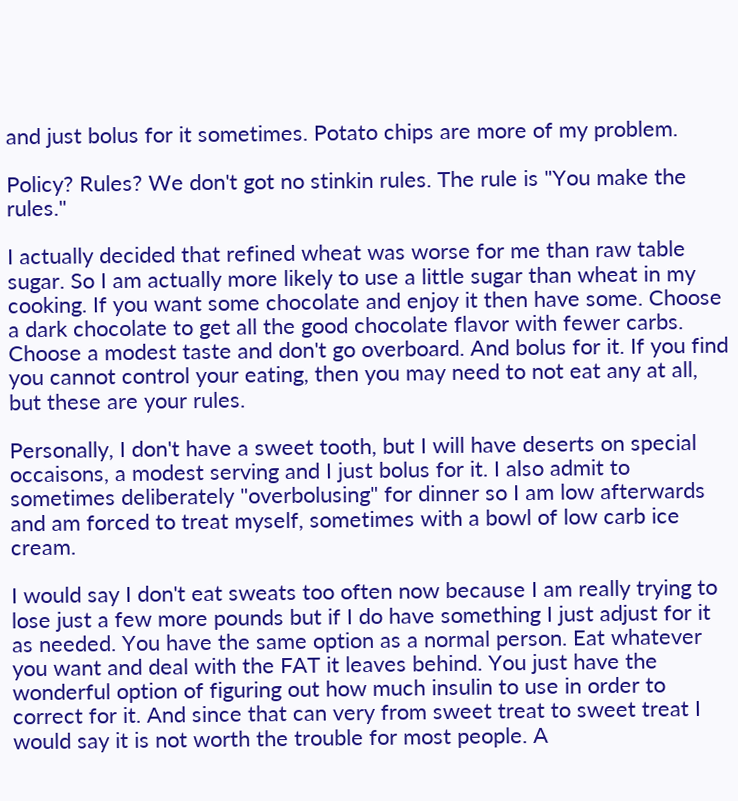and just bolus for it sometimes. Potato chips are more of my problem.

Policy? Rules? We don't got no stinkin rules. The rule is "You make the rules."

I actually decided that refined wheat was worse for me than raw table sugar. So I am actually more likely to use a little sugar than wheat in my cooking. If you want some chocolate and enjoy it then have some. Choose a dark chocolate to get all the good chocolate flavor with fewer carbs. Choose a modest taste and don't go overboard. And bolus for it. If you find you cannot control your eating, then you may need to not eat any at all, but these are your rules.

Personally, I don't have a sweet tooth, but I will have deserts on special occaisons, a modest serving and I just bolus for it. I also admit to sometimes deliberately "overbolusing" for dinner so I am low afterwards and am forced to treat myself, sometimes with a bowl of low carb ice cream.

I would say I don't eat sweats too often now because I am really trying to lose just a few more pounds but if I do have something I just adjust for it as needed. You have the same option as a normal person. Eat whatever you want and deal with the FAT it leaves behind. You just have the wonderful option of figuring out how much insulin to use in order to correct for it. And since that can very from sweet treat to sweet treat I would say it is not worth the trouble for most people. A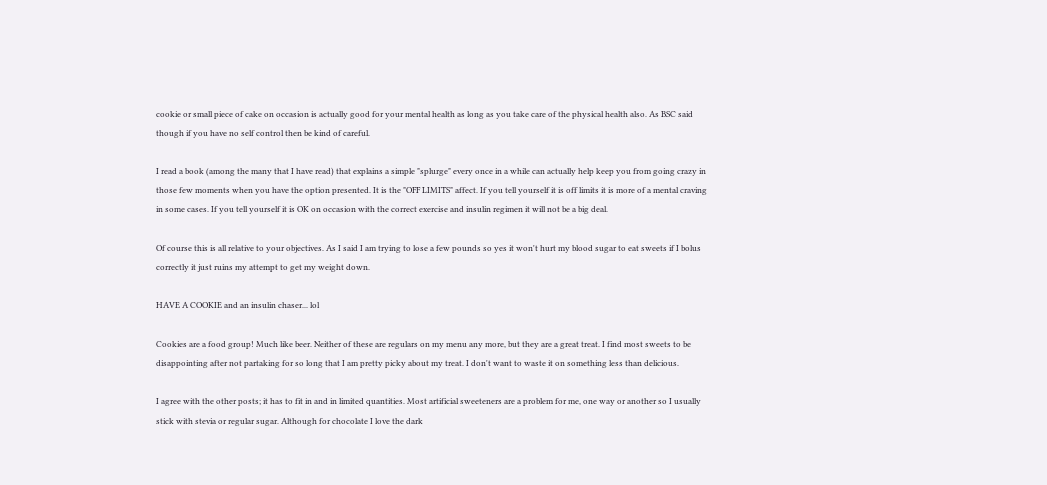cookie or small piece of cake on occasion is actually good for your mental health as long as you take care of the physical health also. As BSC said though if you have no self control then be kind of careful.

I read a book (among the many that I have read) that explains a simple "splurge" every once in a while can actually help keep you from going crazy in those few moments when you have the option presented. It is the "OFF LIMITS" affect. If you tell yourself it is off limits it is more of a mental craving in some cases. If you tell yourself it is OK on occasion with the correct exercise and insulin regimen it will not be a big deal.

Of course this is all relative to your objectives. As I said I am trying to lose a few pounds so yes it won't hurt my blood sugar to eat sweets if I bolus correctly it just ruins my attempt to get my weight down.

HAVE A COOKIE and an insulin chaser... lol

Cookies are a food group! Much like beer. Neither of these are regulars on my menu any more, but they are a great treat. I find most sweets to be disappointing after not partaking for so long that I am pretty picky about my treat. I don't want to waste it on something less than delicious.

I agree with the other posts; it has to fit in and in limited quantities. Most artificial sweeteners are a problem for me, one way or another so I usually stick with stevia or regular sugar. Although for chocolate I love the dark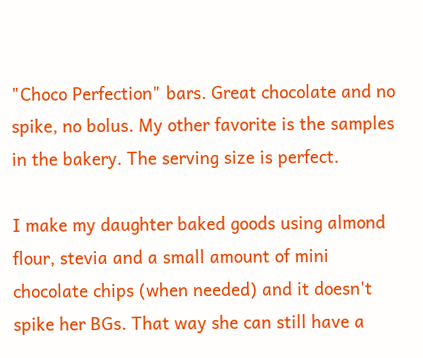"Choco Perfection" bars. Great chocolate and no spike, no bolus. My other favorite is the samples in the bakery. The serving size is perfect.

I make my daughter baked goods using almond flour, stevia and a small amount of mini chocolate chips (when needed) and it doesn't spike her BGs. That way she can still have a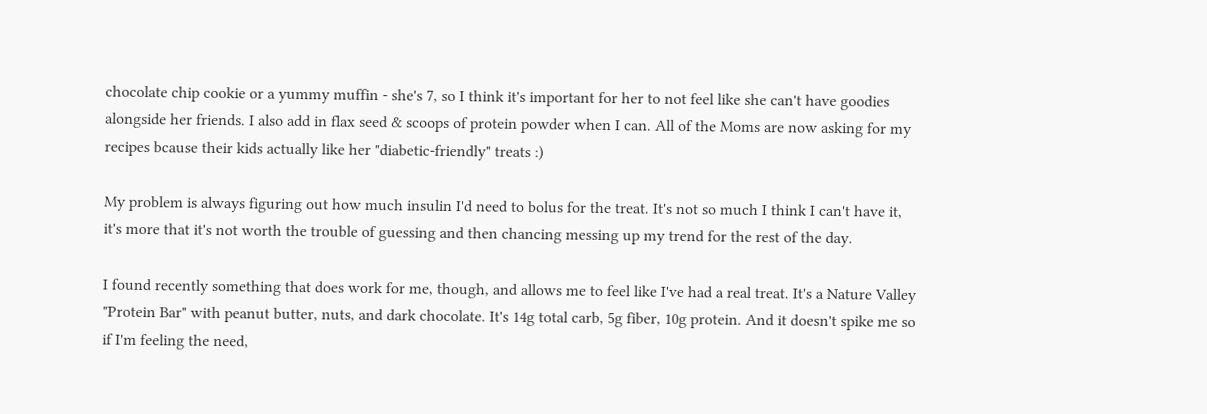chocolate chip cookie or a yummy muffin - she's 7, so I think it's important for her to not feel like she can't have goodies alongside her friends. I also add in flax seed & scoops of protein powder when I can. All of the Moms are now asking for my recipes bcause their kids actually like her "diabetic-friendly" treats :)

My problem is always figuring out how much insulin I'd need to bolus for the treat. It's not so much I think I can't have it, it's more that it's not worth the trouble of guessing and then chancing messing up my trend for the rest of the day.

I found recently something that does work for me, though, and allows me to feel like I've had a real treat. It's a Nature Valley "Protein Bar" with peanut butter, nuts, and dark chocolate. It's 14g total carb, 5g fiber, 10g protein. And it doesn't spike me so if I'm feeling the need,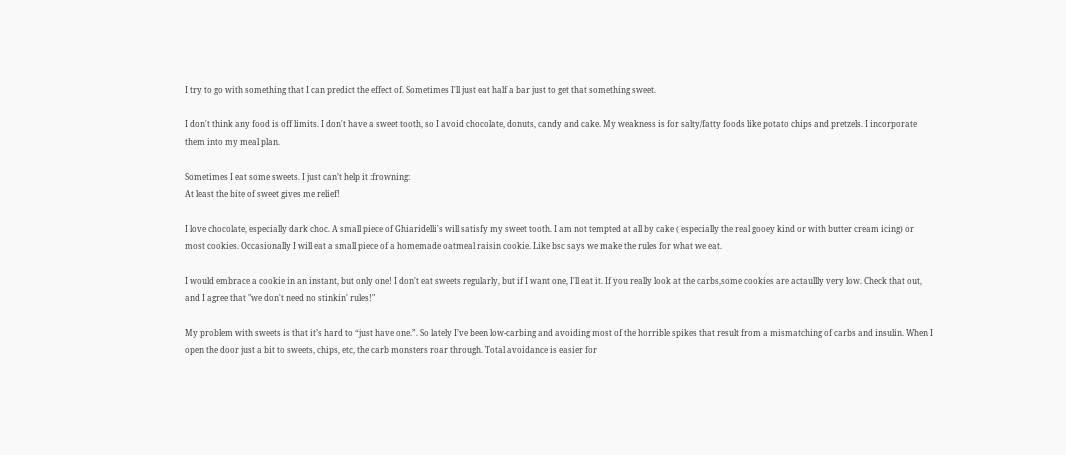I try to go with something that I can predict the effect of. Sometimes I'll just eat half a bar just to get that something sweet.

I don't think any food is off limits. I don't have a sweet tooth, so I avoid chocolate, donuts, candy and cake. My weakness is for salty/fatty foods like potato chips and pretzels. I incorporate them into my meal plan.

Sometimes I eat some sweets. I just can’t help it :frowning:
At least the bite of sweet gives me relief!

I love chocolate, especially dark choc. A small piece of Ghiaridelli's will satisfy my sweet tooth. I am not tempted at all by cake ( especially the real gooey kind or with butter cream icing) or most cookies. Occasionally I will eat a small piece of a homemade oatmeal raisin cookie. Like bsc says we make the rules for what we eat.

I would embrace a cookie in an instant, but only one! I don't eat sweets regularly, but if I want one, I'll eat it. If you really look at the carbs,some cookies are actaullly very low. Check that out, and I agree that "we don't need no stinkin' rules!"

My problem with sweets is that it’s hard to “just have one.”. So lately I’ve been low-carbing and avoiding most of the horrible spikes that result from a mismatching of carbs and insulin. When I open the door just a bit to sweets, chips, etc, the carb monsters roar through. Total avoidance is easier for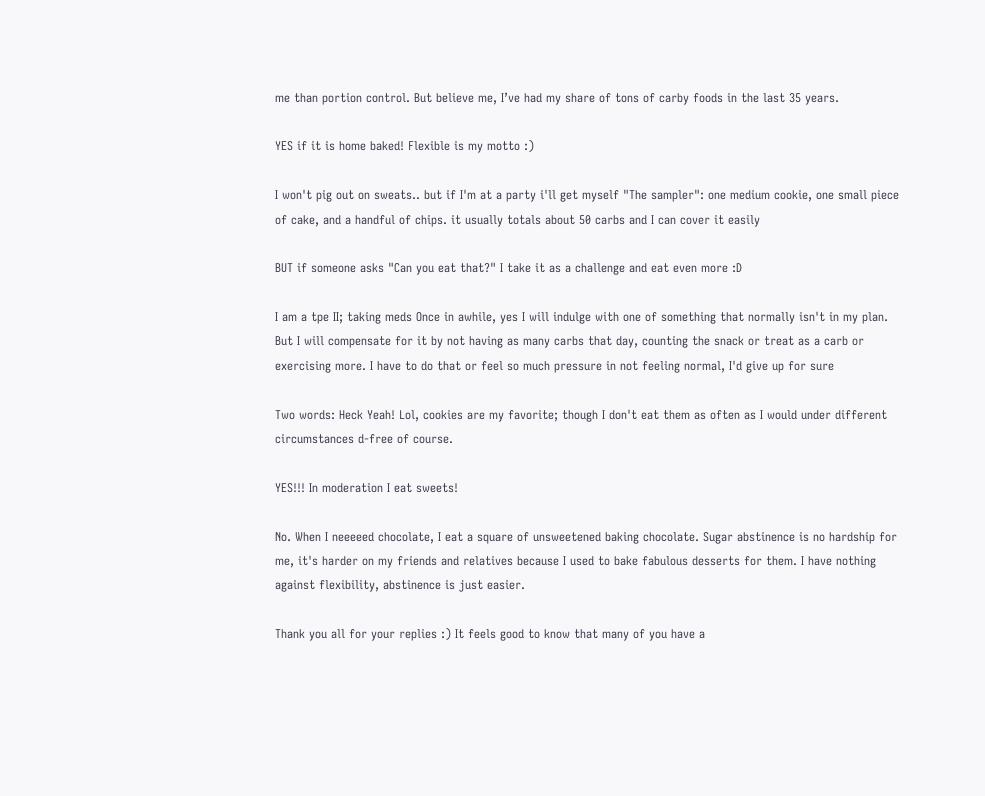me than portion control. But believe me, I’ve had my share of tons of carby foods in the last 35 years.

YES if it is home baked! Flexible is my motto :)

I won't pig out on sweats.. but if I'm at a party i'll get myself "The sampler": one medium cookie, one small piece of cake, and a handful of chips. it usually totals about 50 carbs and I can cover it easily

BUT if someone asks "Can you eat that?" I take it as a challenge and eat even more :D

I am a tpe II; taking meds Once in awhile, yes I will indulge with one of something that normally isn't in my plan. But I will compensate for it by not having as many carbs that day, counting the snack or treat as a carb or exercising more. I have to do that or feel so much pressure in not feeling normal, I'd give up for sure

Two words: Heck Yeah! Lol, cookies are my favorite; though I don't eat them as often as I would under different circumstances d-free of course.

YES!!! In moderation I eat sweets!

No. When I neeeeed chocolate, I eat a square of unsweetened baking chocolate. Sugar abstinence is no hardship for me, it's harder on my friends and relatives because I used to bake fabulous desserts for them. I have nothing against flexibility, abstinence is just easier.

Thank you all for your replies :) It feels good to know that many of you have a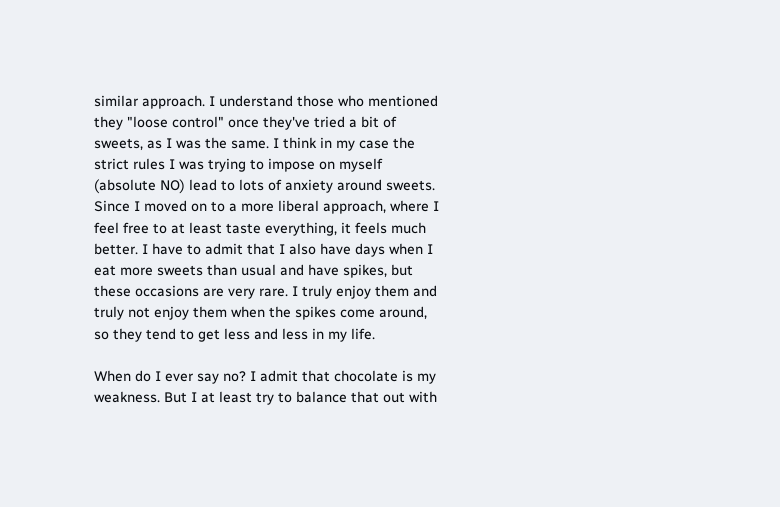similar approach. I understand those who mentioned they "loose control" once they've tried a bit of sweets, as I was the same. I think in my case the strict rules I was trying to impose on myself (absolute NO) lead to lots of anxiety around sweets. Since I moved on to a more liberal approach, where I feel free to at least taste everything, it feels much better. I have to admit that I also have days when I eat more sweets than usual and have spikes, but these occasions are very rare. I truly enjoy them and truly not enjoy them when the spikes come around, so they tend to get less and less in my life.

When do I ever say no? I admit that chocolate is my weakness. But I at least try to balance that out with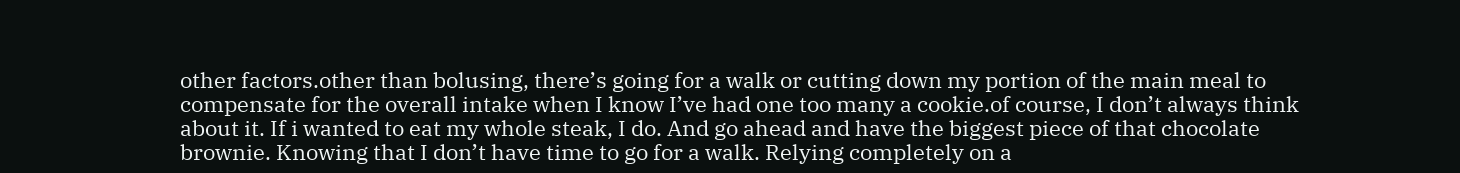other factors.other than bolusing, there’s going for a walk or cutting down my portion of the main meal to compensate for the overall intake when I know I’ve had one too many a cookie.of course, I don’t always think about it. If i wanted to eat my whole steak, I do. And go ahead and have the biggest piece of that chocolate brownie. Knowing that I don’t have time to go for a walk. Relying completely on a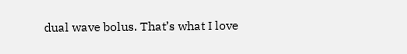dual wave bolus. That’s what I love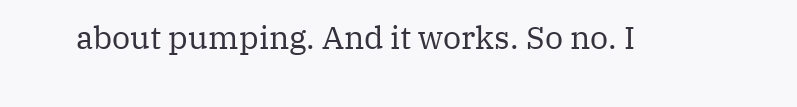about pumping. And it works. So no. I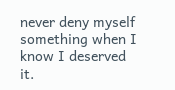never deny myself something when I know I deserved it.